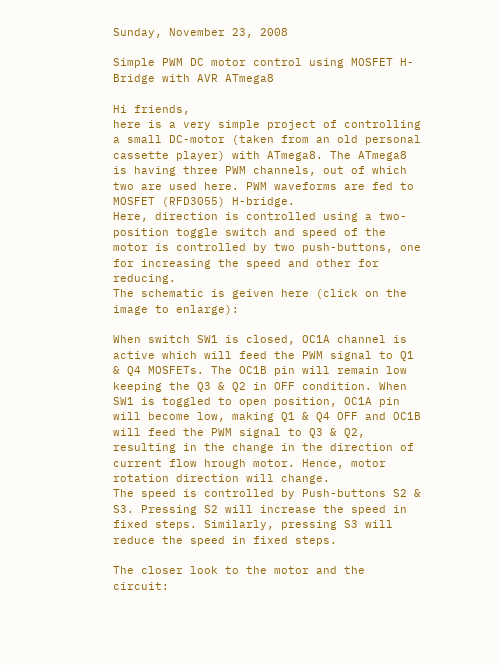Sunday, November 23, 2008

Simple PWM DC motor control using MOSFET H-Bridge with AVR ATmega8

Hi friends,
here is a very simple project of controlling a small DC-motor (taken from an old personal cassette player) with ATmega8. The ATmega8 is having three PWM channels, out of which two are used here. PWM waveforms are fed to MOSFET (RFD3055) H-bridge.
Here, direction is controlled using a two-position toggle switch and speed of the motor is controlled by two push-buttons, one for increasing the speed and other for reducing.
The schematic is geiven here (click on the image to enlarge):

When switch SW1 is closed, OC1A channel is active which will feed the PWM signal to Q1 & Q4 MOSFETs. The OC1B pin will remain low keeping the Q3 & Q2 in OFF condition. When SW1 is toggled to open position, OC1A pin will become low, making Q1 & Q4 OFF and OC1B will feed the PWM signal to Q3 & Q2, resulting in the change in the direction of current flow hrough motor. Hence, motor rotation direction will change.
The speed is controlled by Push-buttons S2 & S3. Pressing S2 will increase the speed in fixed steps. Similarly, pressing S3 will reduce the speed in fixed steps.

The closer look to the motor and the circuit: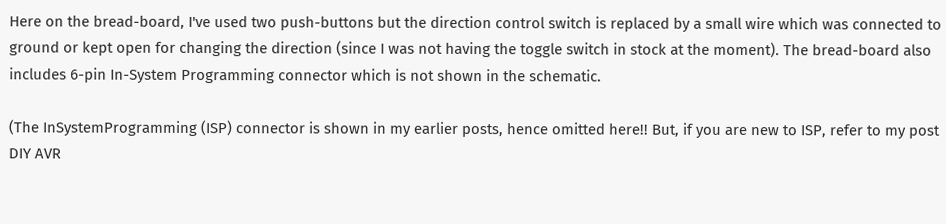Here on the bread-board, I've used two push-buttons but the direction control switch is replaced by a small wire which was connected to ground or kept open for changing the direction (since I was not having the toggle switch in stock at the moment). The bread-board also includes 6-pin In-System Programming connector which is not shown in the schematic.

(The InSystemProgramming (ISP) connector is shown in my earlier posts, hence omitted here!! But, if you are new to ISP, refer to my post DIY AVR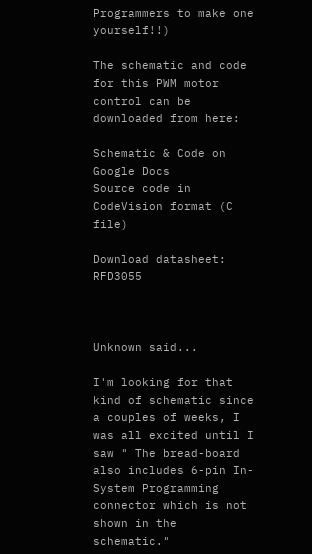Programmers to make one yourself!!)

The schematic and code for this PWM motor control can be downloaded from here:

Schematic & Code on Google Docs
Source code in CodeVision format (C file)

Download datasheet: RFD3055



Unknown said...

I'm looking for that kind of schematic since a couples of weeks, I was all excited until I saw " The bread-board also includes 6-pin In-System Programming connector which is not shown in the schematic."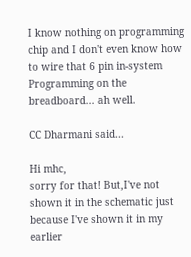I know nothing on programming chip and I don't even know how to wire that 6 pin in-system Programming on the breadboard... ah well.

CC Dharmani said...

Hi mhc,
sorry for that! But,I've not shown it in the schematic just because I've shown it in my earlier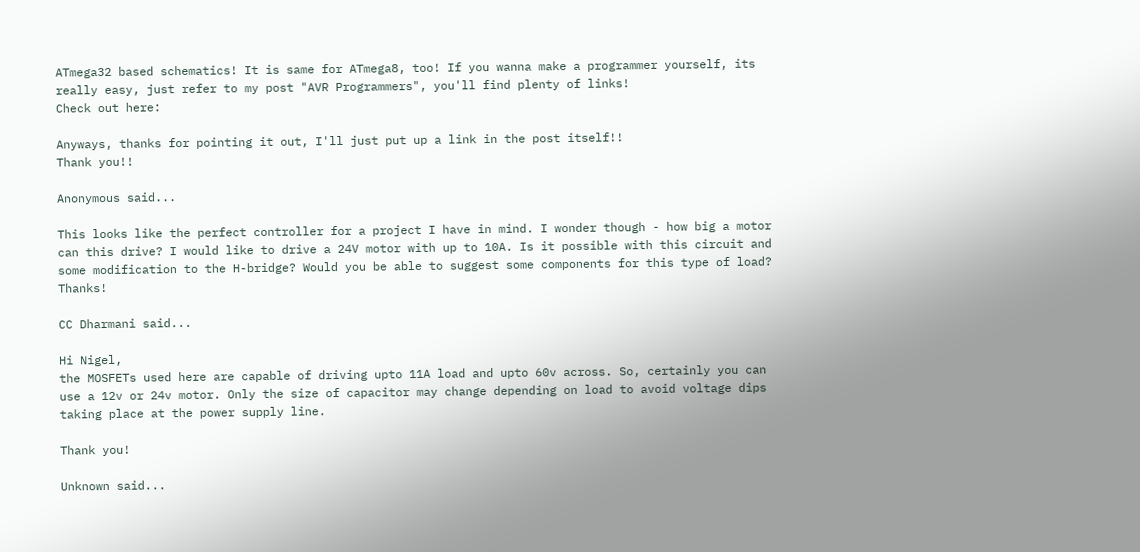ATmega32 based schematics! It is same for ATmega8, too! If you wanna make a programmer yourself, its really easy, just refer to my post "AVR Programmers", you'll find plenty of links!
Check out here:

Anyways, thanks for pointing it out, I'll just put up a link in the post itself!!
Thank you!!

Anonymous said...

This looks like the perfect controller for a project I have in mind. I wonder though - how big a motor can this drive? I would like to drive a 24V motor with up to 10A. Is it possible with this circuit and some modification to the H-bridge? Would you be able to suggest some components for this type of load? Thanks!

CC Dharmani said...

Hi Nigel,
the MOSFETs used here are capable of driving upto 11A load and upto 60v across. So, certainly you can use a 12v or 24v motor. Only the size of capacitor may change depending on load to avoid voltage dips taking place at the power supply line.

Thank you!

Unknown said...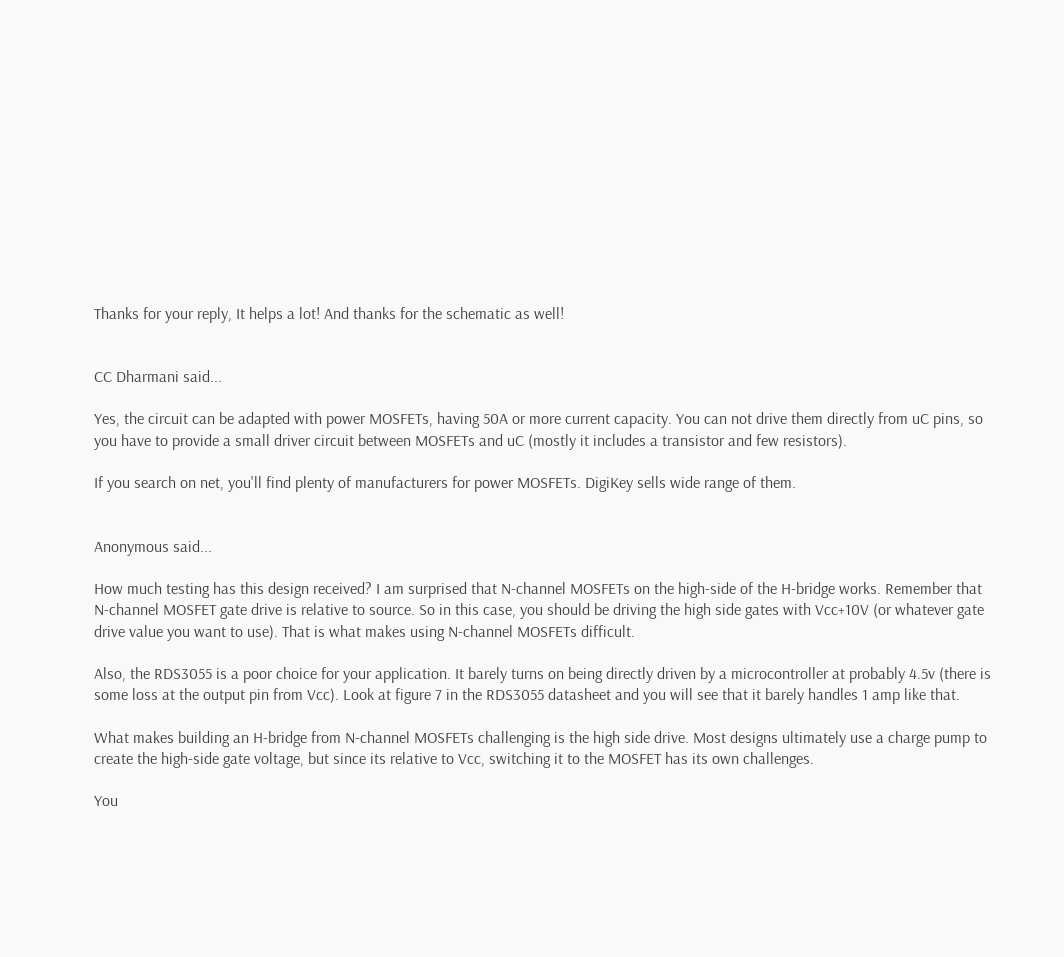Thanks for your reply, It helps a lot! And thanks for the schematic as well!


CC Dharmani said...

Yes, the circuit can be adapted with power MOSFETs, having 50A or more current capacity. You can not drive them directly from uC pins, so you have to provide a small driver circuit between MOSFETs and uC (mostly it includes a transistor and few resistors).

If you search on net, you'll find plenty of manufacturers for power MOSFETs. DigiKey sells wide range of them.


Anonymous said...

How much testing has this design received? I am surprised that N-channel MOSFETs on the high-side of the H-bridge works. Remember that N-channel MOSFET gate drive is relative to source. So in this case, you should be driving the high side gates with Vcc+10V (or whatever gate drive value you want to use). That is what makes using N-channel MOSFETs difficult.

Also, the RDS3055 is a poor choice for your application. It barely turns on being directly driven by a microcontroller at probably 4.5v (there is some loss at the output pin from Vcc). Look at figure 7 in the RDS3055 datasheet and you will see that it barely handles 1 amp like that.

What makes building an H-bridge from N-channel MOSFETs challenging is the high side drive. Most designs ultimately use a charge pump to create the high-side gate voltage, but since its relative to Vcc, switching it to the MOSFET has its own challenges.

You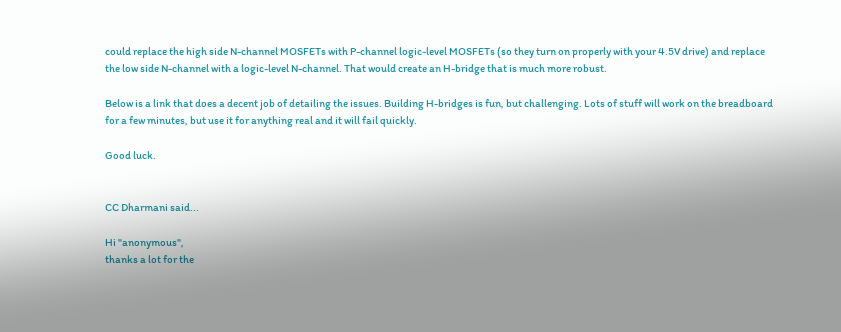could replace the high side N-channel MOSFETs with P-channel logic-level MOSFETs (so they turn on properly with your 4.5V drive) and replace the low side N-channel with a logic-level N-channel. That would create an H-bridge that is much more robust.

Below is a link that does a decent job of detailing the issues. Building H-bridges is fun, but challenging. Lots of stuff will work on the breadboard for a few minutes, but use it for anything real and it will fail quickly.

Good luck.


CC Dharmani said...

Hi "anonymous",
thanks a lot for the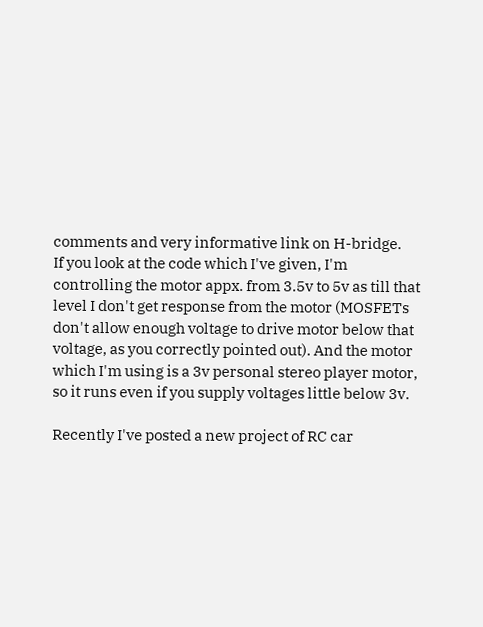comments and very informative link on H-bridge.
If you look at the code which I've given, I'm controlling the motor appx. from 3.5v to 5v as till that level I don't get response from the motor (MOSFETs don't allow enough voltage to drive motor below that voltage, as you correctly pointed out). And the motor which I'm using is a 3v personal stereo player motor, so it runs even if you supply voltages little below 3v.

Recently I've posted a new project of RC car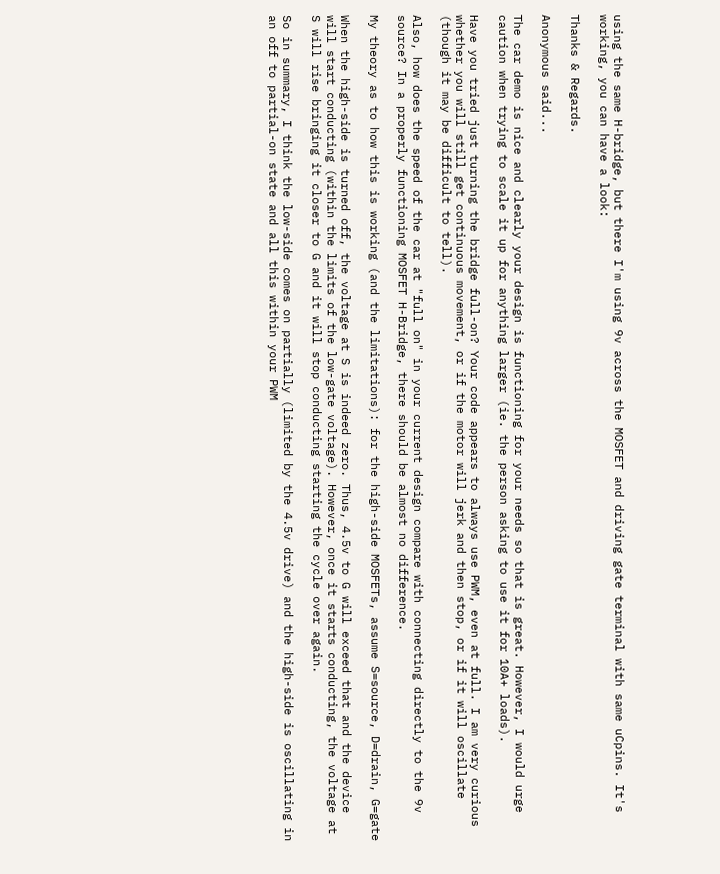using the same H-bridge, but there I'm using 9v across the MOSFET and driving gate terminal with same uCpins. It's working, you can have a look:

Thanks & Regards.

Anonymous said...

The car demo is nice and clearly your design is functioning for your needs so that is great. However, I would urge caution when trying to scale it up for anything larger (ie. the person asking to use it for 10A+ loads).

Have you tried just turning the bridge full-on? Your code appears to always use PWM, even at full. I am very curious whether you will still get continuous movement, or if the motor will jerk and then stop, or if it will oscillate (though it may be difficult to tell).

Also, how does the speed of the car at "full on" in your current design compare with connecting directly to the 9v source? In a properly functioning MOSFET H-Bridge, there should be almost no difference.

My theory as to how this is working (and the limitations): for the high-side MOSFETs, assume S=source, D=drain, G=gate

When the high-side is turned off, the voltage at S is indeed zero. Thus, 4.5v to G will exceed that and the device will start conducting (within the limits of the low-gate voltage). However, once it starts conducting, the voltage at S will rise bringing it closer to G and it will stop conducting starting the cycle over again.

So in summary, I think the low-side comes on partially (limited by the 4.5v drive) and the high-side is oscillating in an off to partial-on state and all this within your PWM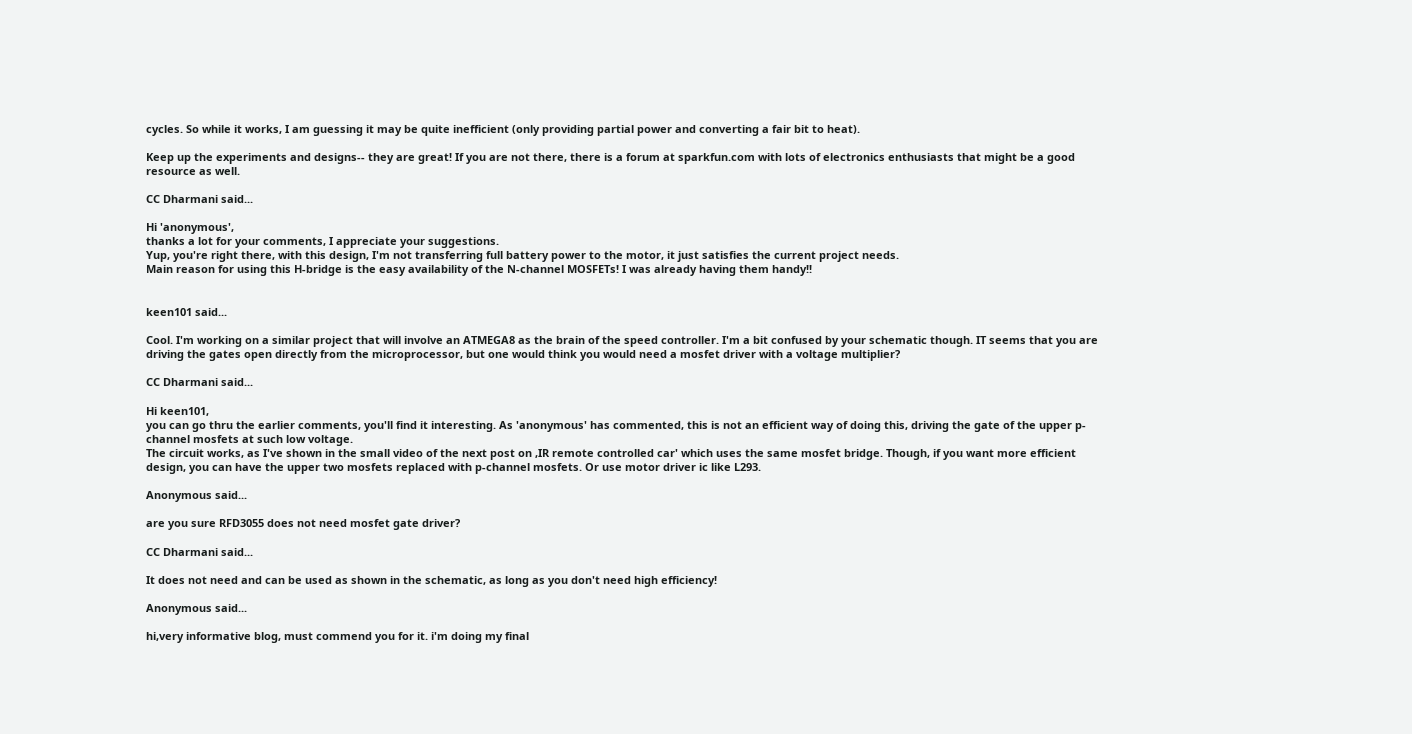cycles. So while it works, I am guessing it may be quite inefficient (only providing partial power and converting a fair bit to heat).

Keep up the experiments and designs-- they are great! If you are not there, there is a forum at sparkfun.com with lots of electronics enthusiasts that might be a good resource as well.

CC Dharmani said...

Hi 'anonymous',
thanks a lot for your comments, I appreciate your suggestions.
Yup, you're right there, with this design, I'm not transferring full battery power to the motor, it just satisfies the current project needs.
Main reason for using this H-bridge is the easy availability of the N-channel MOSFETs! I was already having them handy!!


keen101 said...

Cool. I'm working on a similar project that will involve an ATMEGA8 as the brain of the speed controller. I'm a bit confused by your schematic though. IT seems that you are driving the gates open directly from the microprocessor, but one would think you would need a mosfet driver with a voltage multiplier?

CC Dharmani said...

Hi keen101,
you can go thru the earlier comments, you'll find it interesting. As 'anonymous' has commented, this is not an efficient way of doing this, driving the gate of the upper p-channel mosfets at such low voltage.
The circuit works, as I've shown in the small video of the next post on ,IR remote controlled car' which uses the same mosfet bridge. Though, if you want more efficient design, you can have the upper two mosfets replaced with p-channel mosfets. Or use motor driver ic like L293.

Anonymous said...

are you sure RFD3055 does not need mosfet gate driver?

CC Dharmani said...

It does not need and can be used as shown in the schematic, as long as you don't need high efficiency!

Anonymous said...

hi,very informative blog, must commend you for it. i'm doing my final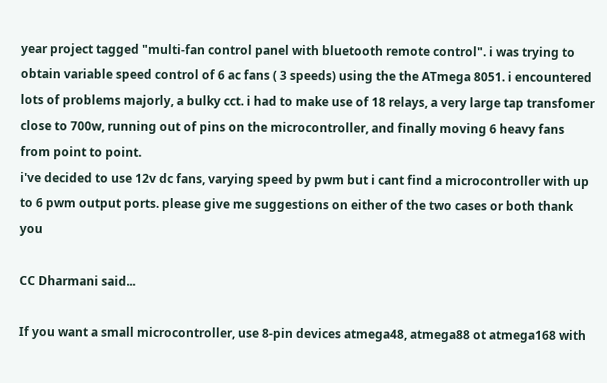year project tagged "multi-fan control panel with bluetooth remote control". i was trying to obtain variable speed control of 6 ac fans ( 3 speeds) using the the ATmega 8051. i encountered lots of problems majorly, a bulky cct. i had to make use of 18 relays, a very large tap transfomer close to 700w, running out of pins on the microcontroller, and finally moving 6 heavy fans from point to point.
i've decided to use 12v dc fans, varying speed by pwm but i cant find a microcontroller with up to 6 pwm output ports. please give me suggestions on either of the two cases or both thank you

CC Dharmani said...

If you want a small microcontroller, use 8-pin devices atmega48, atmega88 ot atmega168 with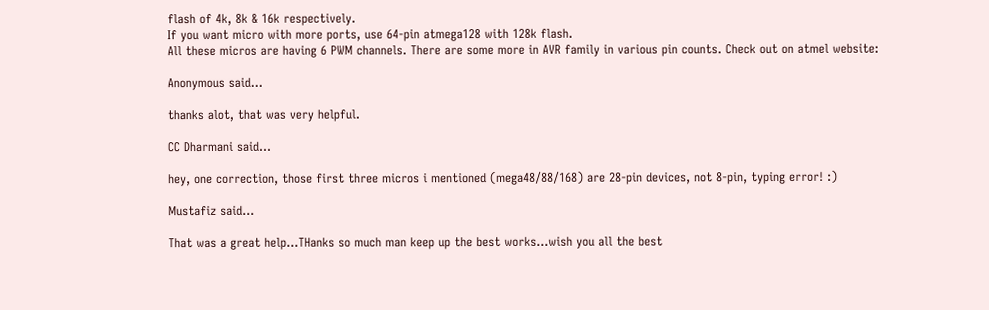flash of 4k, 8k & 16k respectively.
If you want micro with more ports, use 64-pin atmega128 with 128k flash.
All these micros are having 6 PWM channels. There are some more in AVR family in various pin counts. Check out on atmel website:

Anonymous said...

thanks alot, that was very helpful.

CC Dharmani said...

hey, one correction, those first three micros i mentioned (mega48/88/168) are 28-pin devices, not 8-pin, typing error! :)

Mustafiz said...

That was a great help...THanks so much man keep up the best works...wish you all the best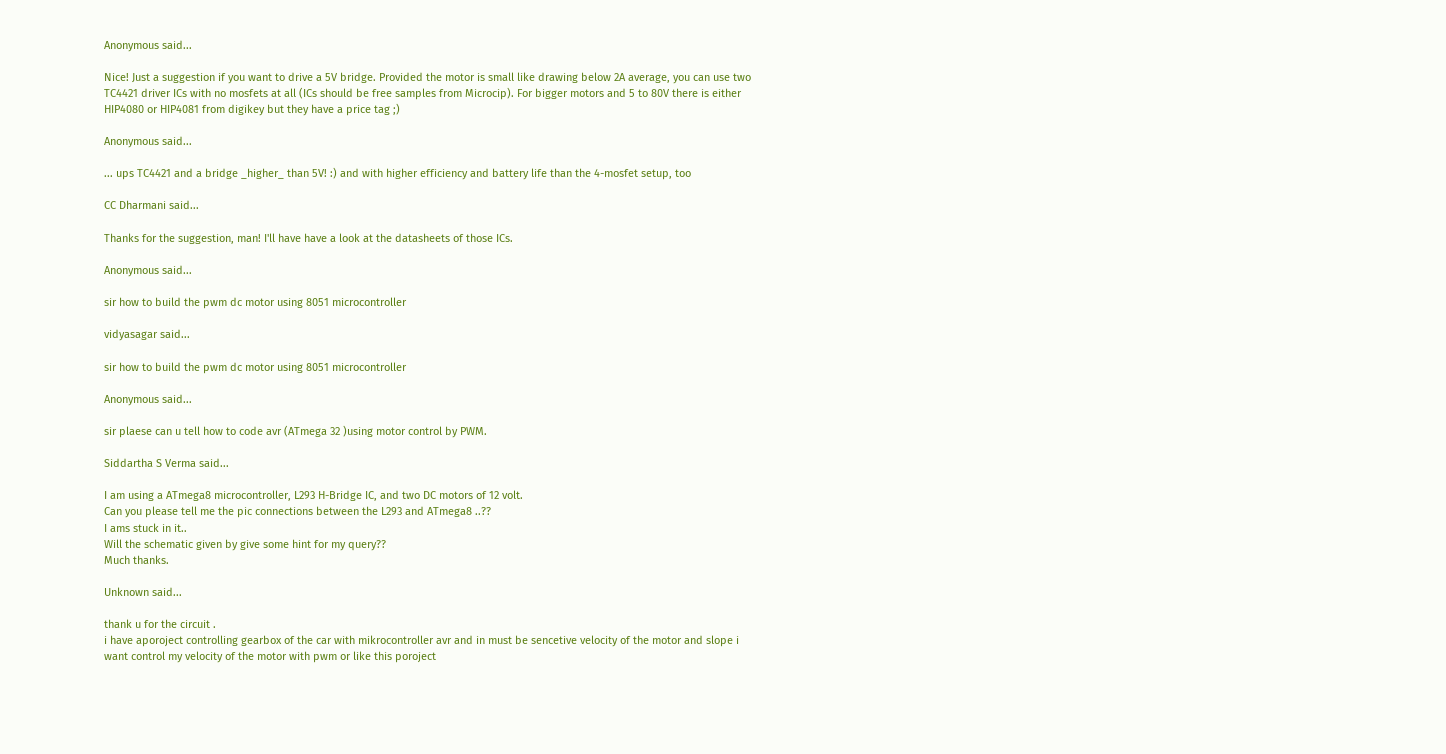Anonymous said...

Nice! Just a suggestion if you want to drive a 5V bridge. Provided the motor is small like drawing below 2A average, you can use two TC4421 driver ICs with no mosfets at all (ICs should be free samples from Microcip). For bigger motors and 5 to 80V there is either HIP4080 or HIP4081 from digikey but they have a price tag ;)

Anonymous said...

... ups TC4421 and a bridge _higher_ than 5V! :) and with higher efficiency and battery life than the 4-mosfet setup, too

CC Dharmani said...

Thanks for the suggestion, man! I'll have have a look at the datasheets of those ICs.

Anonymous said...

sir how to build the pwm dc motor using 8051 microcontroller

vidyasagar said...

sir how to build the pwm dc motor using 8051 microcontroller

Anonymous said...

sir plaese can u tell how to code avr (ATmega 32 )using motor control by PWM.

Siddartha S Verma said...

I am using a ATmega8 microcontroller, L293 H-Bridge IC, and two DC motors of 12 volt.
Can you please tell me the pic connections between the L293 and ATmega8 ..??
I ams stuck in it..
Will the schematic given by give some hint for my query??
Much thanks.

Unknown said...

thank u for the circuit .
i have aporoject controlling gearbox of the car with mikrocontroller avr and in must be sencetive velocity of the motor and slope i want control my velocity of the motor with pwm or like this poroject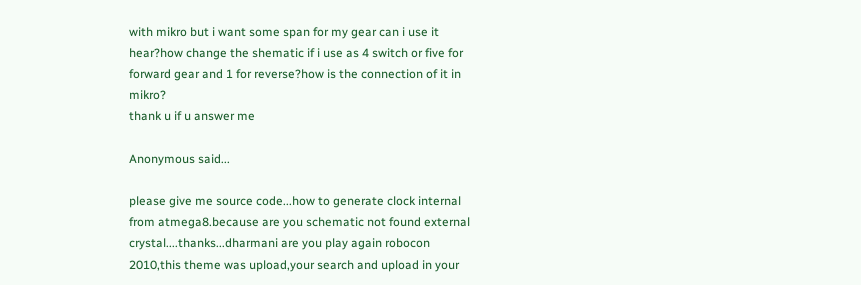with mikro but i want some span for my gear can i use it hear?how change the shematic if i use as 4 switch or five for forward gear and 1 for reverse?how is the connection of it in mikro?
thank u if u answer me

Anonymous said...

please give me source code...how to generate clock internal from atmega8.because are you schematic not found external crystal....thanks...dharmani are you play again robocon 2010,this theme was upload,your search and upload in your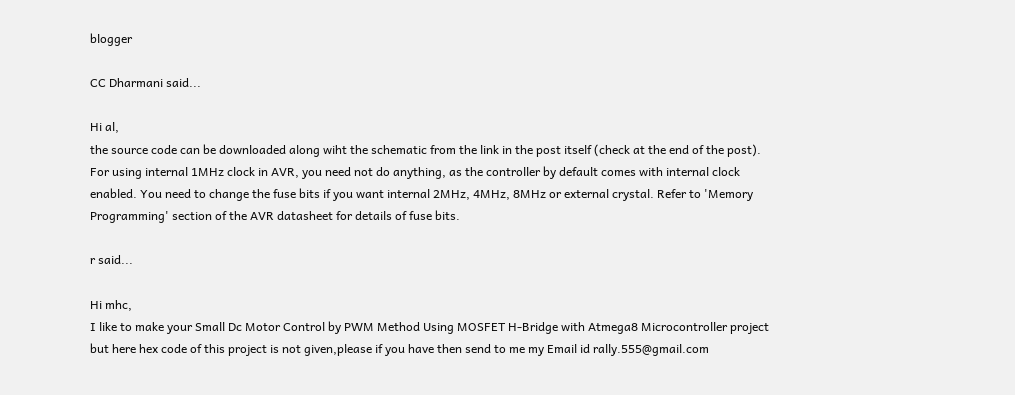blogger

CC Dharmani said...

Hi al,
the source code can be downloaded along wiht the schematic from the link in the post itself (check at the end of the post).
For using internal 1MHz clock in AVR, you need not do anything, as the controller by default comes with internal clock enabled. You need to change the fuse bits if you want internal 2MHz, 4MHz, 8MHz or external crystal. Refer to 'Memory Programming' section of the AVR datasheet for details of fuse bits.

r said...

Hi mhc,
I like to make your Small Dc Motor Control by PWM Method Using MOSFET H-Bridge with Atmega8 Microcontroller project but here hex code of this project is not given,please if you have then send to me my Email id rally.555@gmail.com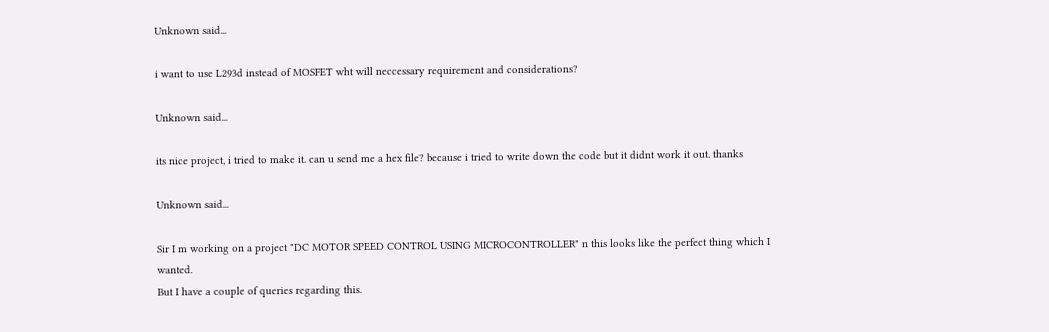Unknown said...

i want to use L293d instead of MOSFET wht will neccessary requirement and considerations?

Unknown said...

its nice project, i tried to make it. can u send me a hex file? because i tried to write down the code but it didnt work it out. thanks

Unknown said...

Sir I m working on a project "DC MOTOR SPEED CONTROL USING MICROCONTROLLER" n this looks like the perfect thing which I wanted.
But I have a couple of queries regarding this.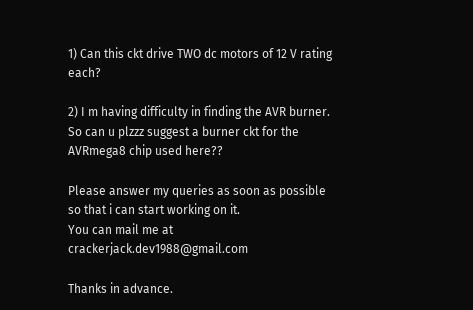1) Can this ckt drive TWO dc motors of 12 V rating each?

2) I m having difficulty in finding the AVR burner. So can u plzzz suggest a burner ckt for the AVRmega8 chip used here??

Please answer my queries as soon as possible so that i can start working on it.
You can mail me at crackerjack.dev1988@gmail.com

Thanks in advance.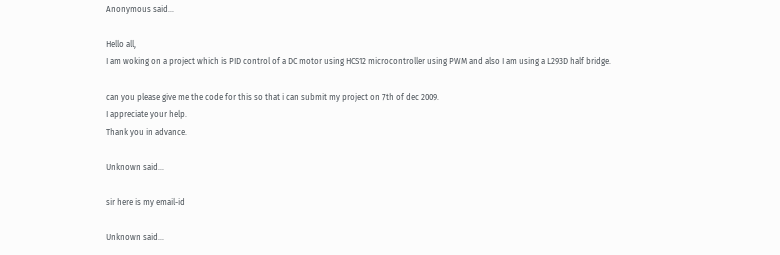Anonymous said...

Hello all,
I am woking on a project which is PID control of a DC motor using HCS12 microcontroller using PWM and also I am using a L293D half bridge.

can you please give me the code for this so that i can submit my project on 7th of dec 2009.
I appreciate your help.
Thank you in advance.

Unknown said...

sir here is my email-id

Unknown said...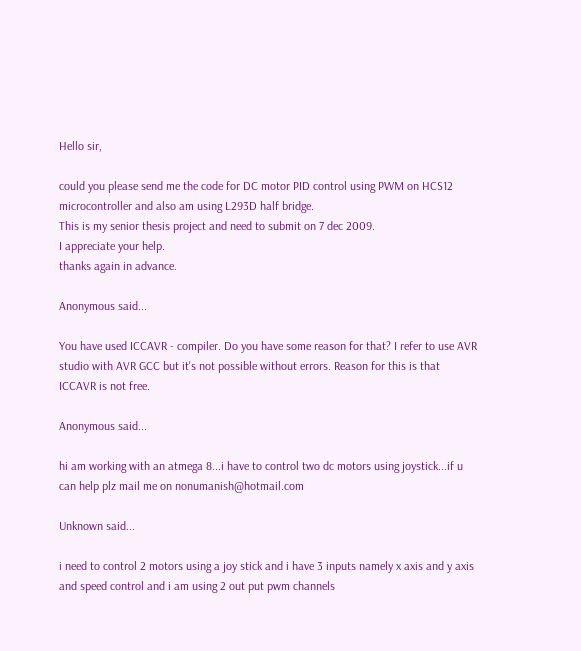Hello sir,

could you please send me the code for DC motor PID control using PWM on HCS12 microcontroller and also am using L293D half bridge.
This is my senior thesis project and need to submit on 7 dec 2009.
I appreciate your help.
thanks again in advance.

Anonymous said...

You have used ICCAVR - compiler. Do you have some reason for that? I refer to use AVR studio with AVR GCC but it's not possible without errors. Reason for this is that ICCAVR is not free.

Anonymous said...

hi am working with an atmega 8...i have to control two dc motors using joystick...if u can help plz mail me on nonumanish@hotmail.com

Unknown said...

i need to control 2 motors using a joy stick and i have 3 inputs namely x axis and y axis and speed control and i am using 2 out put pwm channels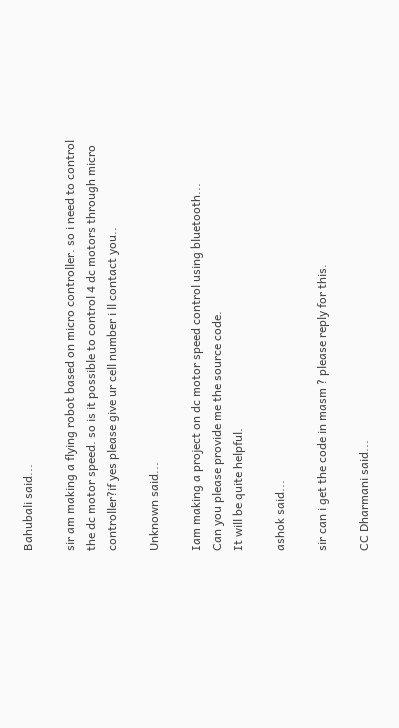Bahubali said...

sir am making a flying robot based on micro controller. so i need to control the dc motor speed. so is it possible to control 4 dc motors through micro controller?if yes please give ur cell number i ll contact you..

Unknown said...

Iam making a project on dc motor speed control using bluetooth...
Can you please provide me the source code.
It will be quite helpful.

ashok said...

sir can i get the code in masm ? please reply for this.

CC Dharmani said...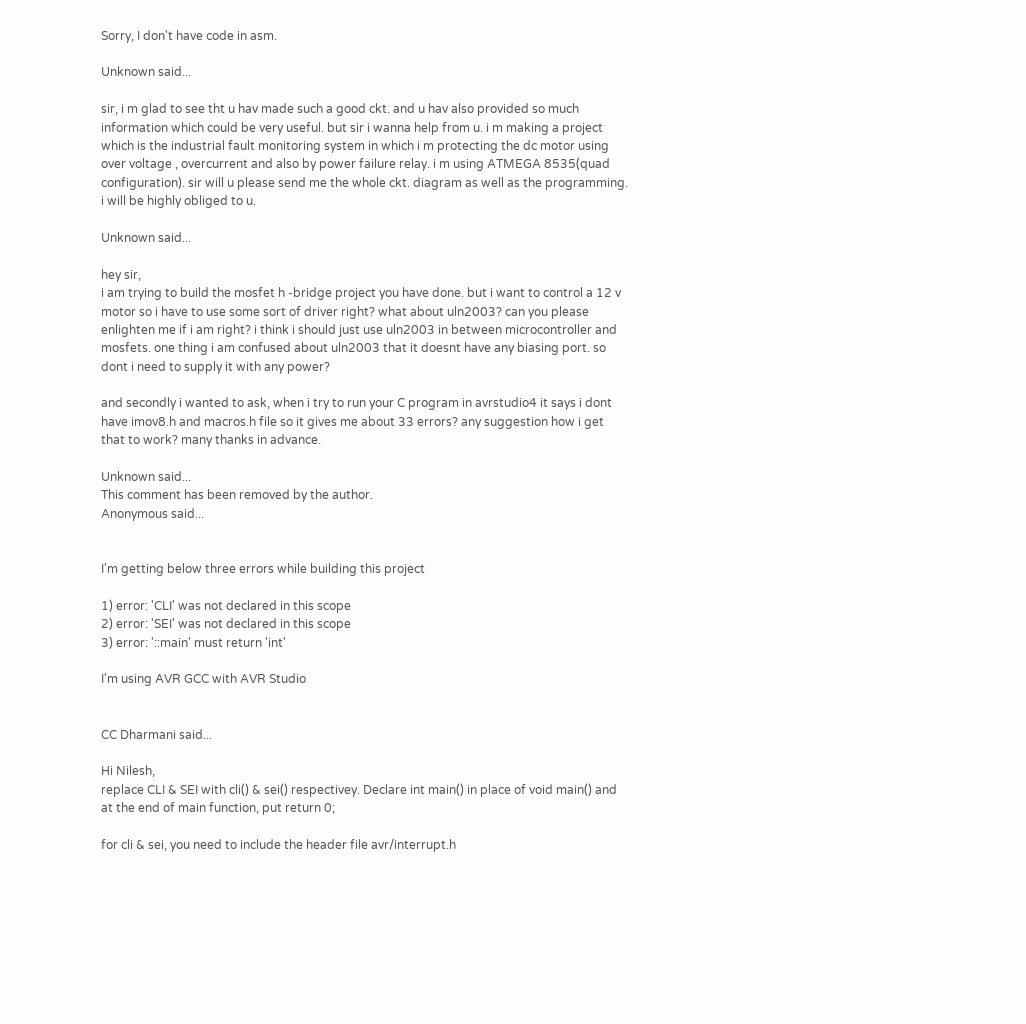Sorry, I don't have code in asm.

Unknown said...

sir, i m glad to see tht u hav made such a good ckt. and u hav also provided so much information which could be very useful. but sir i wanna help from u. i m making a project which is the industrial fault monitoring system in which i m protecting the dc motor using over voltage , overcurrent and also by power failure relay. i m using ATMEGA 8535(quad configuration). sir will u please send me the whole ckt. diagram as well as the programming. i will be highly obliged to u.

Unknown said...

hey sir,
i am trying to build the mosfet h -bridge project you have done. but i want to control a 12 v motor so i have to use some sort of driver right? what about uln2003? can you please enlighten me if i am right? i think i should just use uln2003 in between microcontroller and mosfets. one thing i am confused about uln2003 that it doesnt have any biasing port. so dont i need to supply it with any power?

and secondly i wanted to ask, when i try to run your C program in avrstudio4 it says i dont have imov8.h and macros.h file so it gives me about 33 errors? any suggestion how i get that to work? many thanks in advance.

Unknown said...
This comment has been removed by the author.
Anonymous said...


I'm getting below three errors while building this project

1) error: 'CLI' was not declared in this scope
2) error: 'SEI' was not declared in this scope
3) error: '::main' must return 'int'

I'm using AVR GCC with AVR Studio


CC Dharmani said...

Hi Nilesh,
replace CLI & SEI with cli() & sei() respectivey. Declare int main() in place of void main() and at the end of main function, put return 0;

for cli & sei, you need to include the header file avr/interrupt.h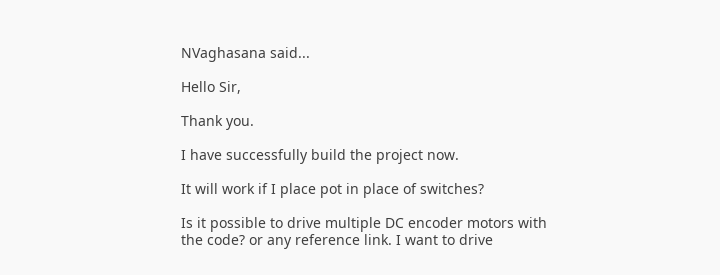NVaghasana said...

Hello Sir,

Thank you.

I have successfully build the project now.

It will work if I place pot in place of switches?

Is it possible to drive multiple DC encoder motors with the code? or any reference link. I want to drive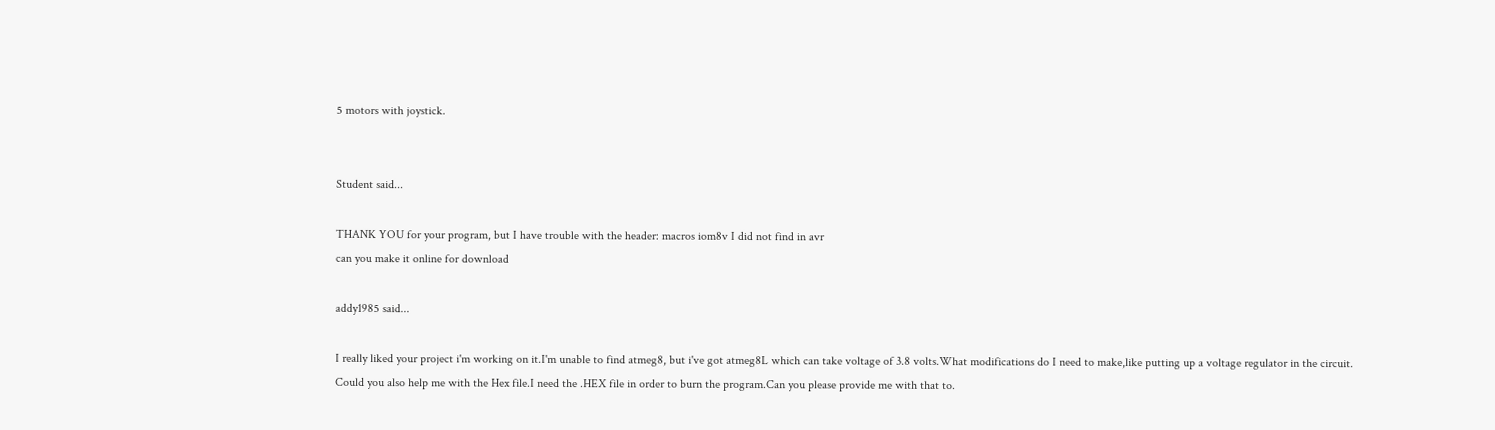5 motors with joystick.


Student said...

THANK YOU for your program, but I have trouble with the header: macros iom8v I did not find in avr
can you make it online for download

addy1985 said...

I really liked your project i'm working on it.I'm unable to find atmeg8, but i've got atmeg8L which can take voltage of 3.8 volts.What modifications do I need to make,like putting up a voltage regulator in the circuit.
Could you also help me with the Hex file.I need the .HEX file in order to burn the program.Can you please provide me with that to.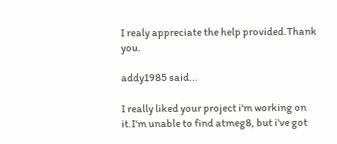I realy appreciate the help provided.Thank you.

addy1985 said...

I really liked your project i'm working on it.I'm unable to find atmeg8, but i've got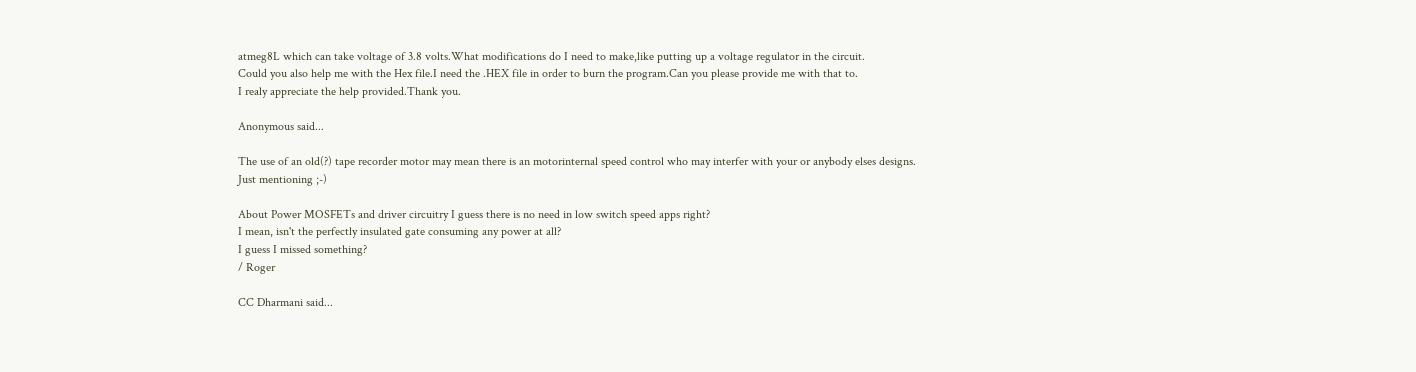atmeg8L which can take voltage of 3.8 volts.What modifications do I need to make,like putting up a voltage regulator in the circuit.
Could you also help me with the Hex file.I need the .HEX file in order to burn the program.Can you please provide me with that to.
I realy appreciate the help provided.Thank you.

Anonymous said...

The use of an old(?) tape recorder motor may mean there is an motorinternal speed control who may interfer with your or anybody elses designs.
Just mentioning ;-)

About Power MOSFETs and driver circuitry I guess there is no need in low switch speed apps right?
I mean, isn't the perfectly insulated gate consuming any power at all?
I guess I missed something?
/ Roger

CC Dharmani said...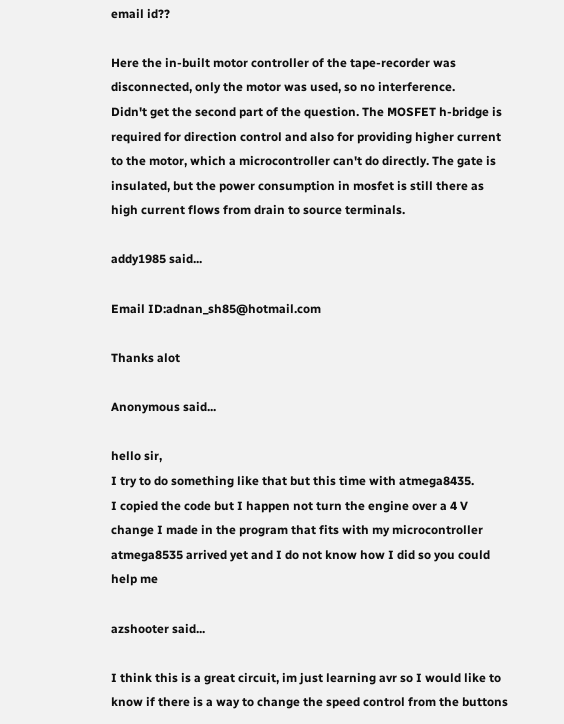email id??

Here the in-built motor controller of the tape-recorder was disconnected, only the motor was used, so no interference.
Didn't get the second part of the question. The MOSFET h-bridge is required for direction control and also for providing higher current to the motor, which a microcontroller can't do directly. The gate is insulated, but the power consumption in mosfet is still there as high current flows from drain to source terminals.

addy1985 said...

Email ID:adnan_sh85@hotmail.com

Thanks alot

Anonymous said...

hello sir,
I try to do something like that but this time with atmega8435.
I copied the code but I happen not turn the engine over a 4 V change I made in the program that fits with my microcontroller atmega8535 arrived yet and I do not know how I did so you could help me

azshooter said...

I think this is a great circuit, im just learning avr so I would like to know if there is a way to change the speed control from the buttons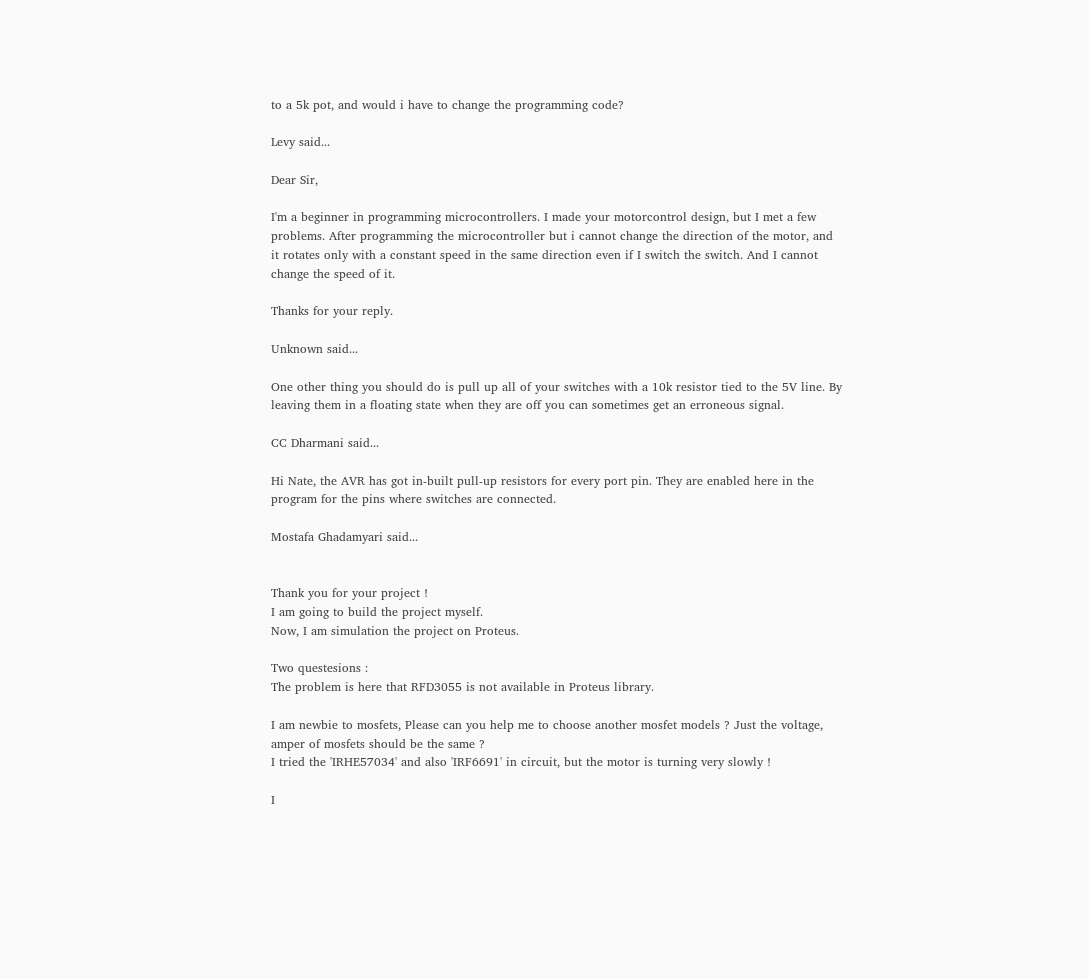to a 5k pot, and would i have to change the programming code?

Levy said...

Dear Sir,

I'm a beginner in programming microcontrollers. I made your motorcontrol design, but I met a few problems. After programming the microcontroller but i cannot change the direction of the motor, and it rotates only with a constant speed in the same direction even if I switch the switch. And I cannot change the speed of it.

Thanks for your reply.

Unknown said...

One other thing you should do is pull up all of your switches with a 10k resistor tied to the 5V line. By leaving them in a floating state when they are off you can sometimes get an erroneous signal.

CC Dharmani said...

Hi Nate, the AVR has got in-built pull-up resistors for every port pin. They are enabled here in the program for the pins where switches are connected.

Mostafa Ghadamyari said...


Thank you for your project !
I am going to build the project myself.
Now, I am simulation the project on Proteus.

Two questesions :
The problem is here that RFD3055 is not available in Proteus library.

I am newbie to mosfets, Please can you help me to choose another mosfet models ? Just the voltage, amper of mosfets should be the same ?
I tried the 'IRHE57034' and also 'IRF6691' in circuit, but the motor is turning very slowly !

I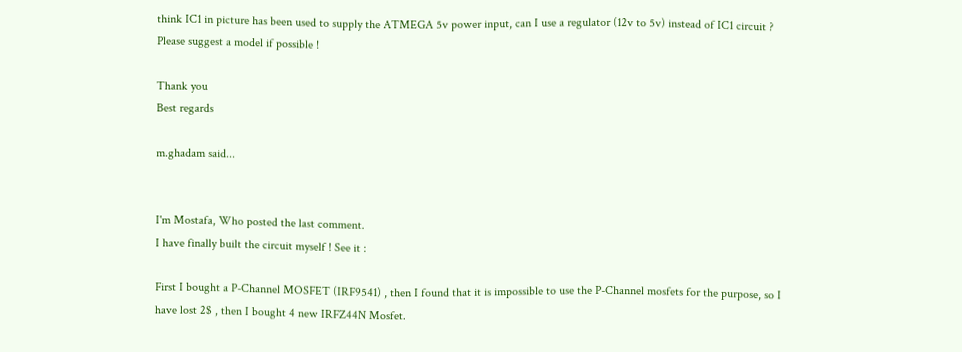think IC1 in picture has been used to supply the ATMEGA 5v power input, can I use a regulator (12v to 5v) instead of IC1 circuit ? Please suggest a model if possible !

Thank you
Best regards

m.ghadam said...


I'm Mostafa, Who posted the last comment.
I have finally built the circuit myself ! See it :

First I bought a P-Channel MOSFET (IRF9541) , then I found that it is impossible to use the P-Channel mosfets for the purpose, so I have lost 2$ , then I bought 4 new IRFZ44N Mosfet.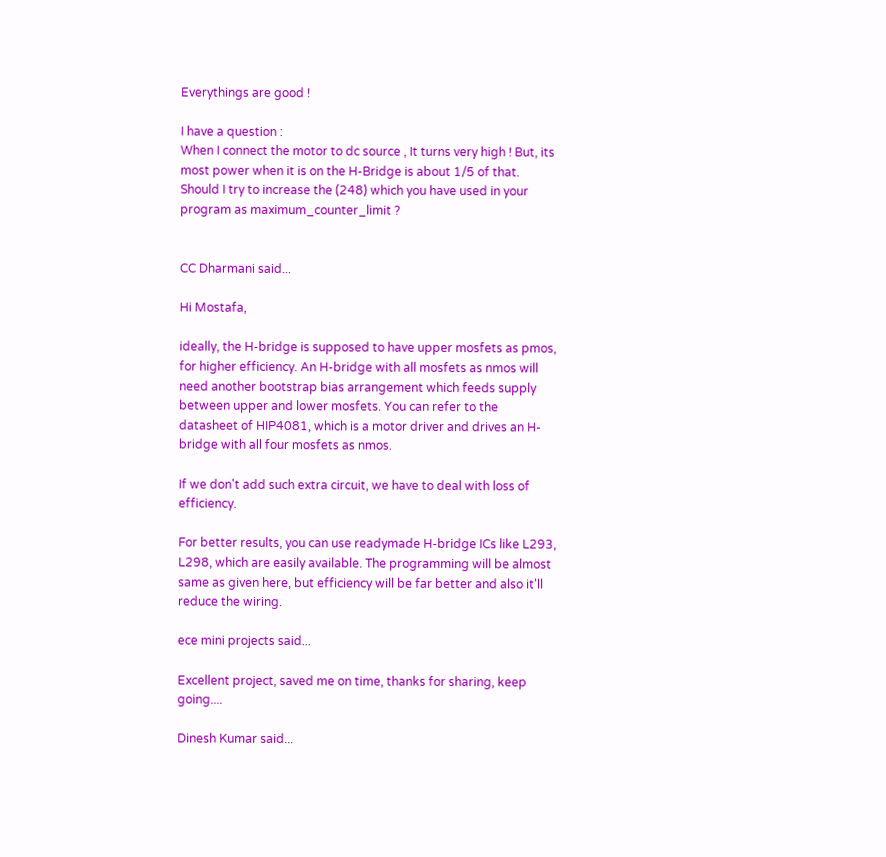Everythings are good !

I have a question :
When I connect the motor to dc source , It turns very high ! But, its most power when it is on the H-Bridge is about 1/5 of that.
Should I try to increase the (248) which you have used in your program as maximum_counter_limit ?


CC Dharmani said...

Hi Mostafa,

ideally, the H-bridge is supposed to have upper mosfets as pmos, for higher efficiency. An H-bridge with all mosfets as nmos will need another bootstrap bias arrangement which feeds supply between upper and lower mosfets. You can refer to the datasheet of HIP4081, which is a motor driver and drives an H-bridge with all four mosfets as nmos.

If we don't add such extra circuit, we have to deal with loss of efficiency.

For better results, you can use readymade H-bridge ICs like L293, L298, which are easily available. The programming will be almost same as given here, but efficiency will be far better and also it'll reduce the wiring.

ece mini projects said...

Excellent project, saved me on time, thanks for sharing, keep going....

Dinesh Kumar said...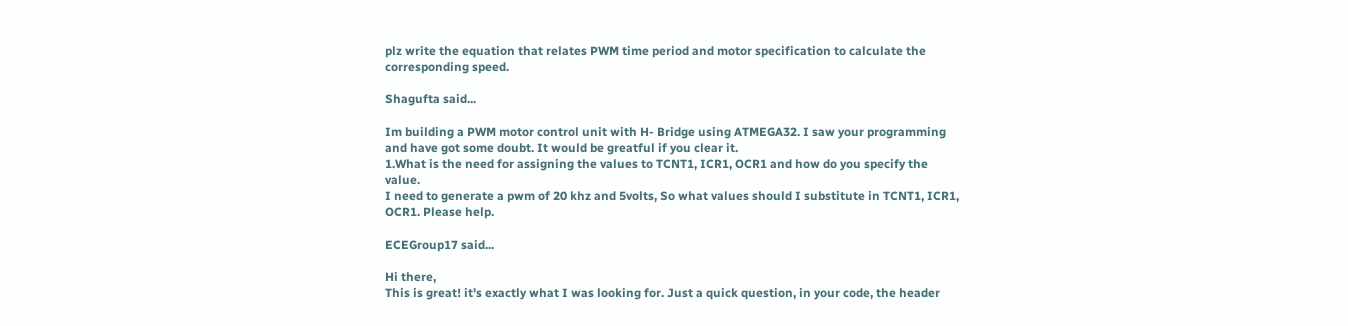plz write the equation that relates PWM time period and motor specification to calculate the corresponding speed.

Shagufta said...

Im building a PWM motor control unit with H- Bridge using ATMEGA32. I saw your programming and have got some doubt. It would be greatful if you clear it.
1.What is the need for assigning the values to TCNT1, ICR1, OCR1 and how do you specify the value.
I need to generate a pwm of 20 khz and 5volts, So what values should I substitute in TCNT1, ICR1, OCR1. Please help.

ECEGroup17 said...

Hi there,
This is great! it's exactly what I was looking for. Just a quick question, in your code, the header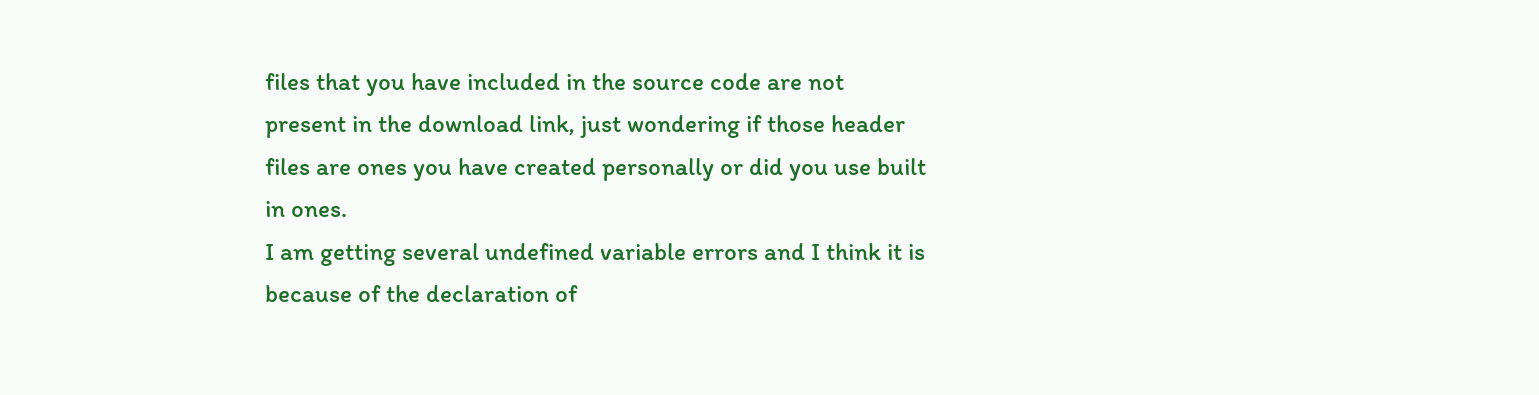files that you have included in the source code are not present in the download link, just wondering if those header files are ones you have created personally or did you use built in ones.
I am getting several undefined variable errors and I think it is because of the declaration of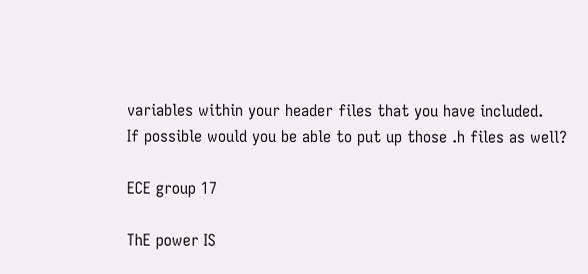variables within your header files that you have included.
If possible would you be able to put up those .h files as well?

ECE group 17

ThE power IS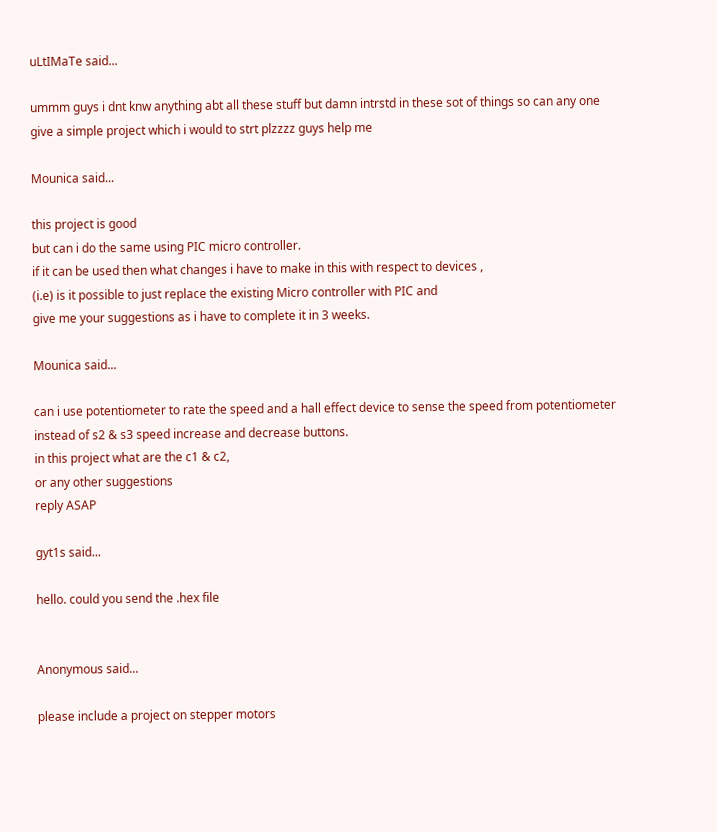uLtIMaTe said...

ummm guys i dnt knw anything abt all these stuff but damn intrstd in these sot of things so can any one give a simple project which i would to strt plzzzz guys help me

Mounica said...

this project is good
but can i do the same using PIC micro controller.
if it can be used then what changes i have to make in this with respect to devices ,
(i.e) is it possible to just replace the existing Micro controller with PIC and
give me your suggestions as i have to complete it in 3 weeks.

Mounica said...

can i use potentiometer to rate the speed and a hall effect device to sense the speed from potentiometer instead of s2 & s3 speed increase and decrease buttons.
in this project what are the c1 & c2,
or any other suggestions
reply ASAP

gyt1s said...

hello. could you send the .hex file


Anonymous said...

please include a project on stepper motors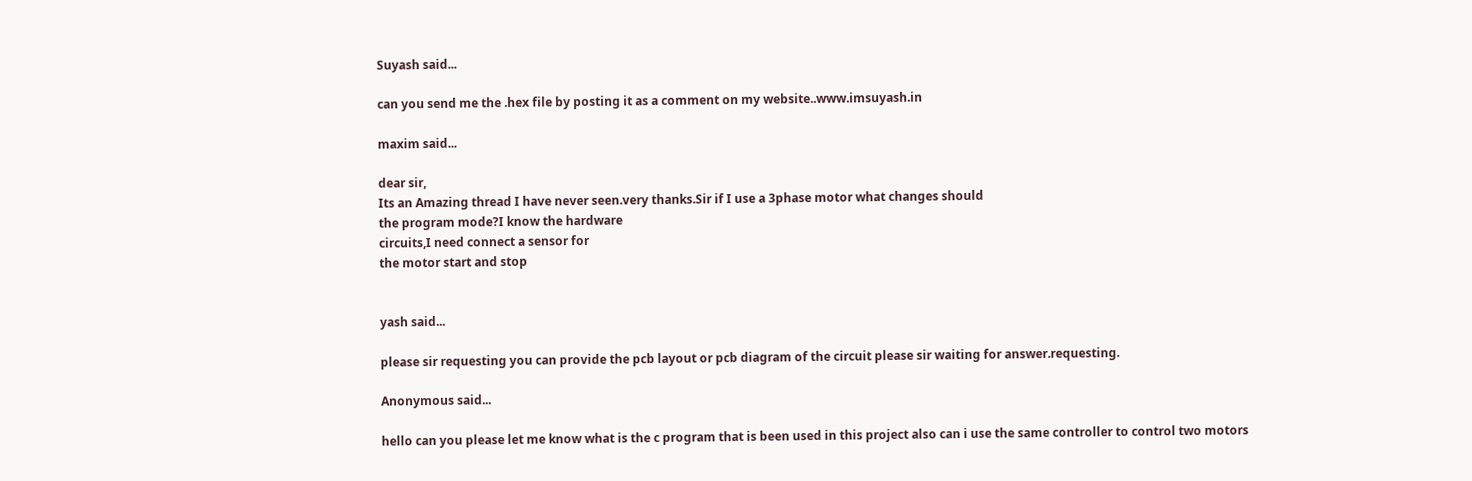Suyash said...

can you send me the .hex file by posting it as a comment on my website..www.imsuyash.in

maxim said...

dear sir,
Its an Amazing thread I have never seen.very thanks.Sir if I use a 3phase motor what changes should
the program mode?I know the hardware
circuits,I need connect a sensor for
the motor start and stop


yash said...

please sir requesting you can provide the pcb layout or pcb diagram of the circuit please sir waiting for answer.requesting.

Anonymous said...

hello can you please let me know what is the c program that is been used in this project also can i use the same controller to control two motors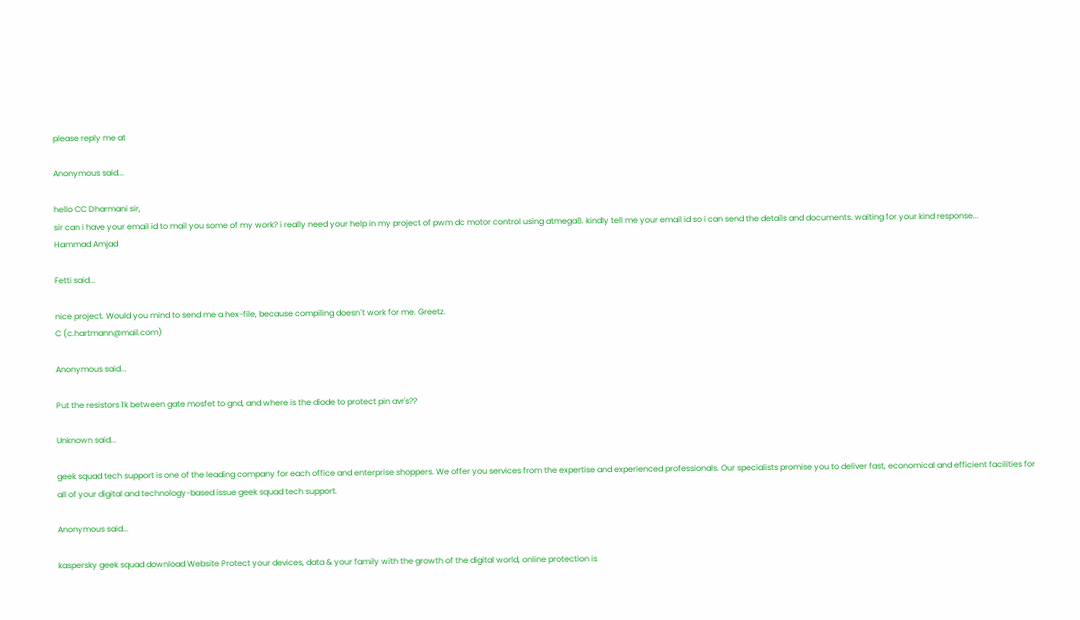please reply me at

Anonymous said...

hello CC Dharmani sir,
sir can i have your email id to mail you some of my work? i really need your help in my project of pwm dc motor control using atmega8. kindly tell me your email id so i can send the details and documents. waiting for your kind response...
Hammad Amjad

Fetti said...

nice project. Would you mind to send me a hex-file, because compiling doesn´t work for me. Greetz.
C (c.hartmann@mail.com)

Anonymous said...

Put the resistors 1k between gate mosfet to gnd, and where is the diode to protect pin avr's??

Unknown said...

geek squad tech support is one of the leading company for each office and enterprise shoppers. We offer you services from the expertise and experienced professionals. Our specialists promise you to deliver fast, economical and efficient facilities for all of your digital and technology-based issue geek squad tech support.

Anonymous said...

kaspersky geek squad download Website Protect your devices, data & your family with the growth of the digital world, online protection is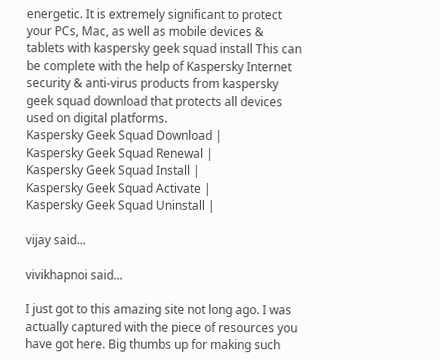energetic. It is extremely significant to protect your PCs, Mac, as well as mobile devices & tablets with kaspersky geek squad install This can be complete with the help of Kaspersky Internet security & anti-virus products from kaspersky geek squad download that protects all devices used on digital platforms.
Kaspersky Geek Squad Download |
Kaspersky Geek Squad Renewal |
Kaspersky Geek Squad Install |
Kaspersky Geek Squad Activate |
Kaspersky Geek Squad Uninstall |

vijay said...

vivikhapnoi said...

I just got to this amazing site not long ago. I was actually captured with the piece of resources you have got here. Big thumbs up for making such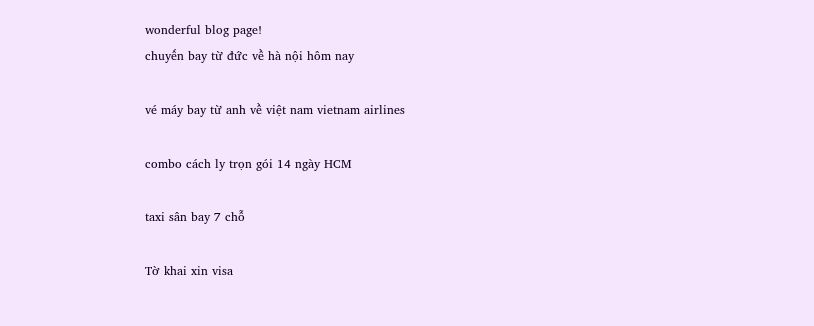wonderful blog page!
chuyến bay từ đức về hà nội hôm nay

vé máy bay từ anh về việt nam vietnam airlines

combo cách ly trọn gói 14 ngày HCM

taxi sân bay 7 chỗ

Tờ khai xin visa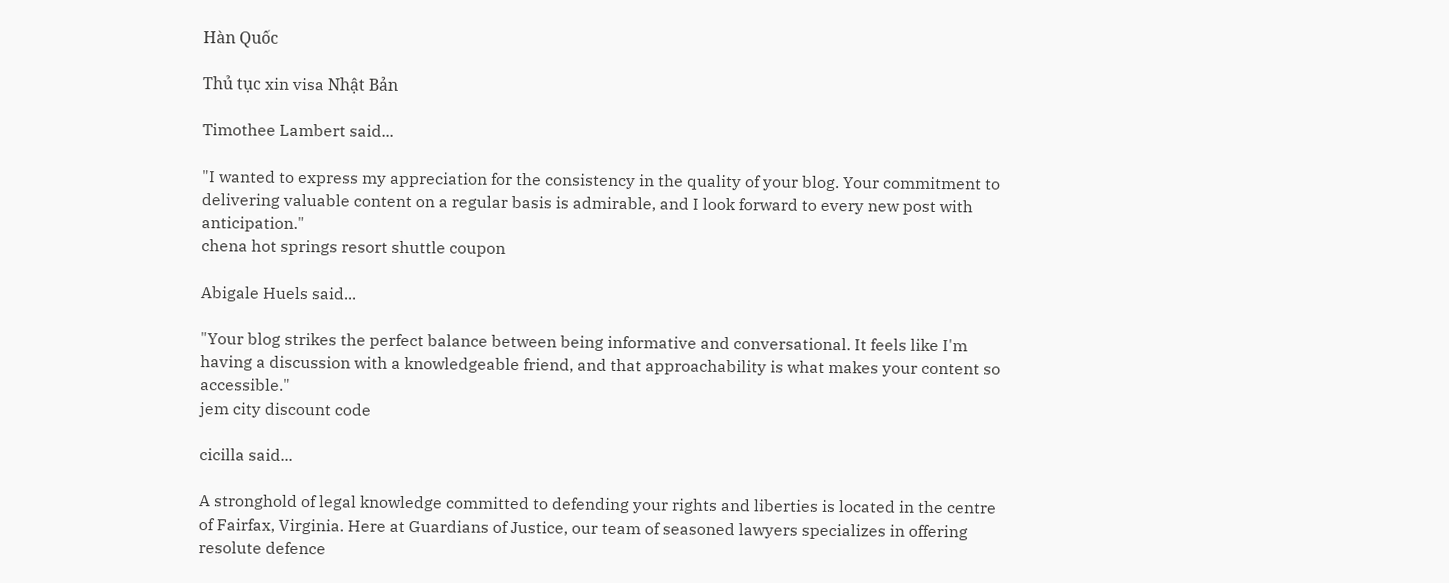Hàn Quốc

Thủ tục xin visa Nhật Bản

Timothee Lambert said...

"I wanted to express my appreciation for the consistency in the quality of your blog. Your commitment to delivering valuable content on a regular basis is admirable, and I look forward to every new post with anticipation."
chena hot springs resort shuttle coupon

Abigale Huels said...

"Your blog strikes the perfect balance between being informative and conversational. It feels like I'm having a discussion with a knowledgeable friend, and that approachability is what makes your content so accessible."
jem city discount code

cicilla said...

A stronghold of legal knowledge committed to defending your rights and liberties is located in the centre of Fairfax, Virginia. Here at Guardians of Justice, our team of seasoned lawyers specializes in offering resolute defence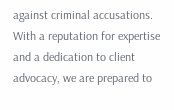against criminal accusations. With a reputation for expertise and a dedication to client advocacy, we are prepared to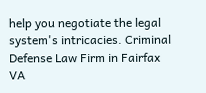help you negotiate the legal system's intricacies. Criminal Defense Law Firm in Fairfax VA